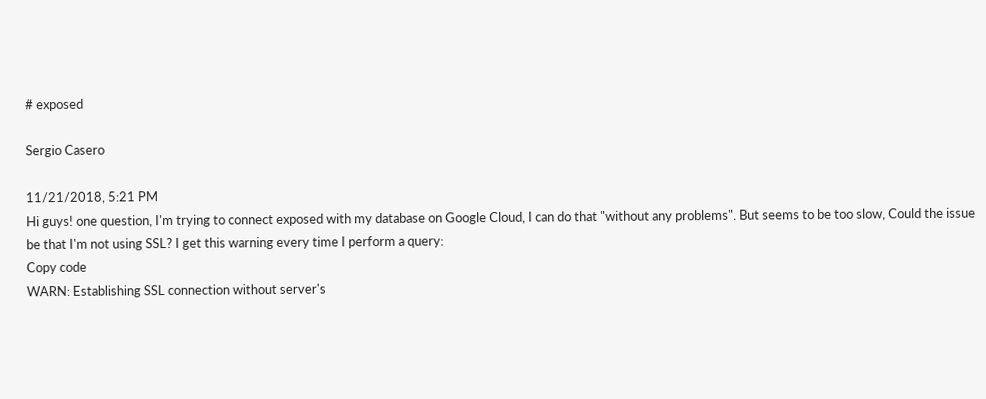# exposed

Sergio Casero

11/21/2018, 5:21 PM
Hi guys! one question, I'm trying to connect exposed with my database on Google Cloud, I can do that "without any problems". But seems to be too slow, Could the issue be that I'm not using SSL? I get this warning every time I perform a query:
Copy code
WARN: Establishing SSL connection without server's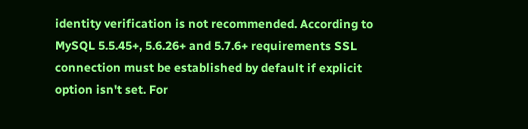identity verification is not recommended. According to MySQL 5.5.45+, 5.6.26+ and 5.7.6+ requirements SSL connection must be established by default if explicit option isn't set. For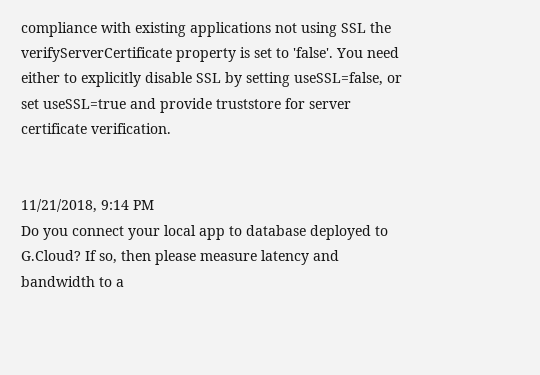compliance with existing applications not using SSL the verifyServerCertificate property is set to 'false'. You need either to explicitly disable SSL by setting useSSL=false, or set useSSL=true and provide truststore for server certificate verification.


11/21/2018, 9:14 PM
Do you connect your local app to database deployed to G.Cloud? If so, then please measure latency and bandwidth to a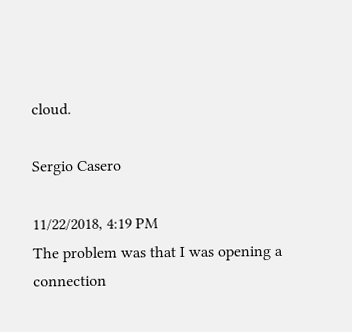cloud.

Sergio Casero

11/22/2018, 4:19 PM
The problem was that I was opening a connection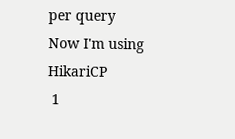per query
Now I'm using HikariCP
 1